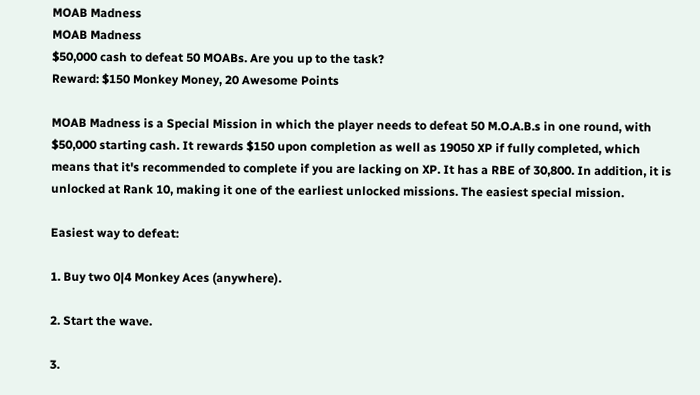MOAB Madness
MOAB Madness
$50,000 cash to defeat 50 MOABs. Are you up to the task?
Reward: $150 Monkey Money, 20 Awesome Points

MOAB Madness is a Special Mission in which the player needs to defeat 50 M.O.A.B.s in one round, with $50,000 starting cash. It rewards $150 upon completion as well as 19050 XP if fully completed, which means that it's recommended to complete if you are lacking on XP. It has a RBE of 30,800. In addition, it is unlocked at Rank 10, making it one of the earliest unlocked missions. The easiest special mission.

Easiest way to defeat:

1. Buy two 0|4 Monkey Aces (anywhere).

2. Start the wave.

3.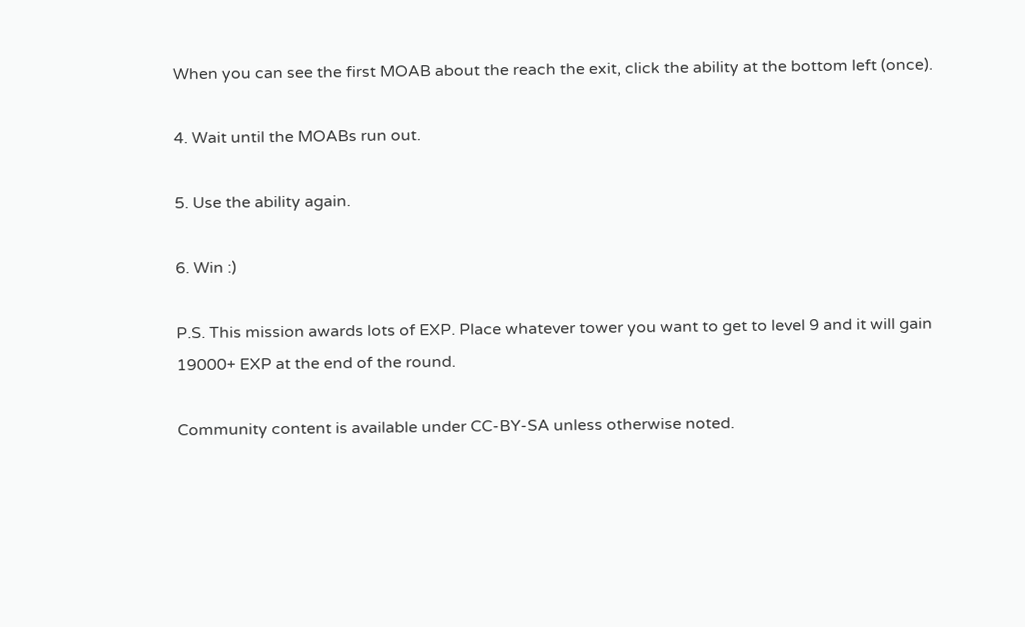When you can see the first MOAB about the reach the exit, click the ability at the bottom left (once).

4. Wait until the MOABs run out.

5. Use the ability again.

6. Win :)

P.S. This mission awards lots of EXP. Place whatever tower you want to get to level 9 and it will gain 19000+ EXP at the end of the round.

Community content is available under CC-BY-SA unless otherwise noted.